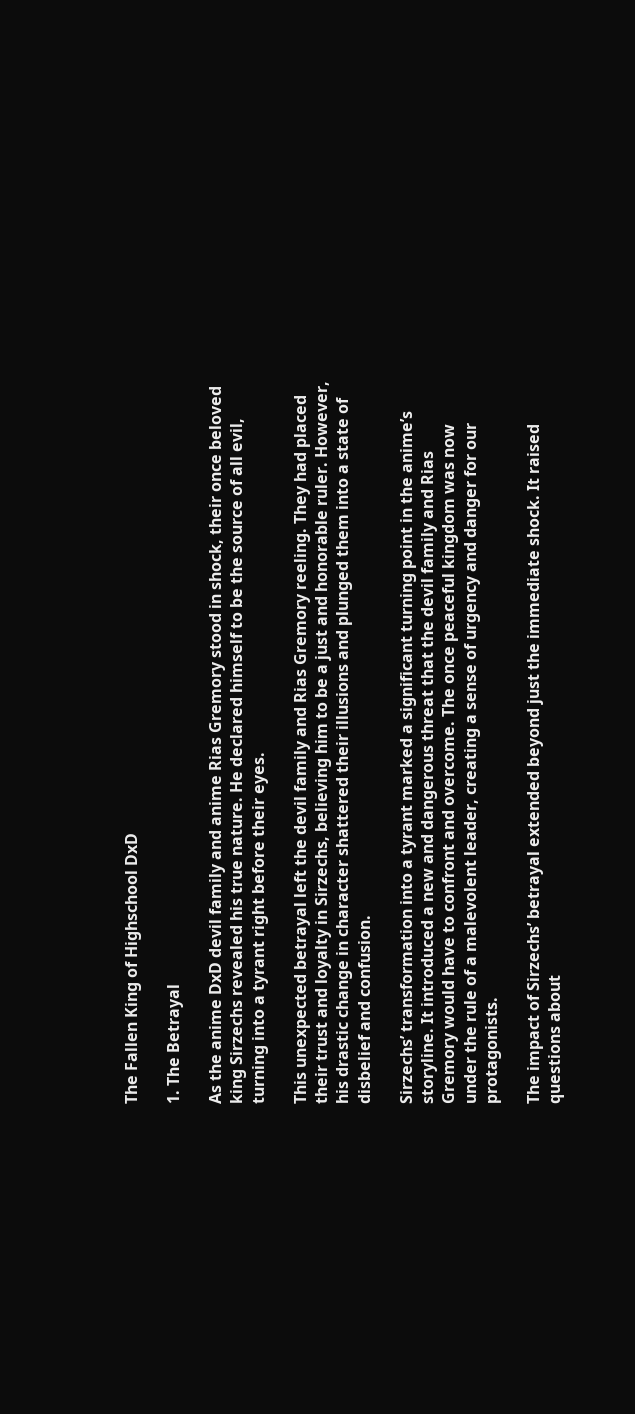The Fallen King of Highschool DxD

1. The Betrayal

As the anime DxD devil family and anime Rias Gremory stood in shock, their once beloved king Sirzechs revealed his true nature. He declared himself to be the source of all evil, turning into a tyrant right before their eyes.

This unexpected betrayal left the devil family and Rias Gremory reeling. They had placed their trust and loyalty in Sirzechs, believing him to be a just and honorable ruler. However, his drastic change in character shattered their illusions and plunged them into a state of disbelief and confusion.

Sirzechs’ transformation into a tyrant marked a significant turning point in the anime’s storyline. It introduced a new and dangerous threat that the devil family and Rias Gremory would have to confront and overcome. The once peaceful kingdom was now under the rule of a malevolent leader, creating a sense of urgency and danger for our protagonists.

The impact of Sirzechs’ betrayal extended beyond just the immediate shock. It raised questions about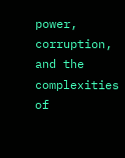power, corruption, and the complexities of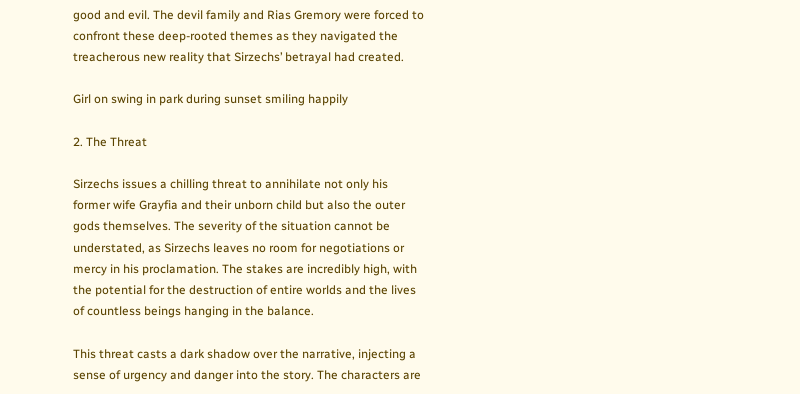good and evil. The devil family and Rias Gremory were forced to confront these deep-rooted themes as they navigated the treacherous new reality that Sirzechs’ betrayal had created.

Girl on swing in park during sunset smiling happily

2. The Threat

Sirzechs issues a chilling threat to annihilate not only his former wife Grayfia and their unborn child but also the outer gods themselves. The severity of the situation cannot be understated, as Sirzechs leaves no room for negotiations or mercy in his proclamation. The stakes are incredibly high, with the potential for the destruction of entire worlds and the lives of countless beings hanging in the balance.

This threat casts a dark shadow over the narrative, injecting a sense of urgency and danger into the story. The characters are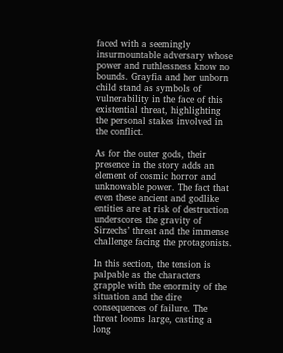faced with a seemingly insurmountable adversary whose power and ruthlessness know no bounds. Grayfia and her unborn child stand as symbols of vulnerability in the face of this existential threat, highlighting the personal stakes involved in the conflict.

As for the outer gods, their presence in the story adds an element of cosmic horror and unknowable power. The fact that even these ancient and godlike entities are at risk of destruction underscores the gravity of Sirzechs’ threat and the immense challenge facing the protagonists.

In this section, the tension is palpable as the characters grapple with the enormity of the situation and the dire consequences of failure. The threat looms large, casting a long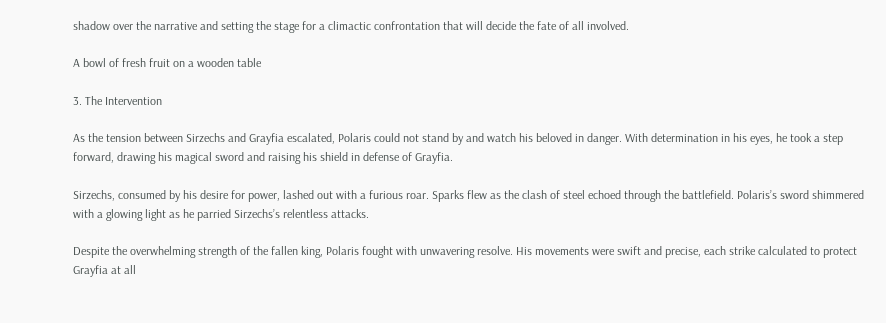shadow over the narrative and setting the stage for a climactic confrontation that will decide the fate of all involved.

A bowl of fresh fruit on a wooden table

3. The Intervention

As the tension between Sirzechs and Grayfia escalated, Polaris could not stand by and watch his beloved in danger. With determination in his eyes, he took a step forward, drawing his magical sword and raising his shield in defense of Grayfia.

Sirzechs, consumed by his desire for power, lashed out with a furious roar. Sparks flew as the clash of steel echoed through the battlefield. Polaris’s sword shimmered with a glowing light as he parried Sirzechs’s relentless attacks.

Despite the overwhelming strength of the fallen king, Polaris fought with unwavering resolve. His movements were swift and precise, each strike calculated to protect Grayfia at all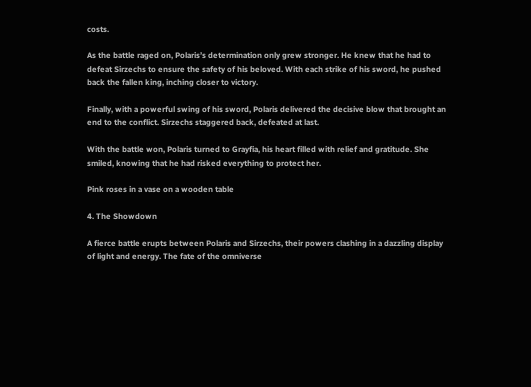costs.

As the battle raged on, Polaris’s determination only grew stronger. He knew that he had to defeat Sirzechs to ensure the safety of his beloved. With each strike of his sword, he pushed back the fallen king, inching closer to victory.

Finally, with a powerful swing of his sword, Polaris delivered the decisive blow that brought an end to the conflict. Sirzechs staggered back, defeated at last.

With the battle won, Polaris turned to Grayfia, his heart filled with relief and gratitude. She smiled, knowing that he had risked everything to protect her.

Pink roses in a vase on a wooden table

4. The Showdown

A fierce battle erupts between Polaris and Sirzechs, their powers clashing in a dazzling display of light and energy. The fate of the omniverse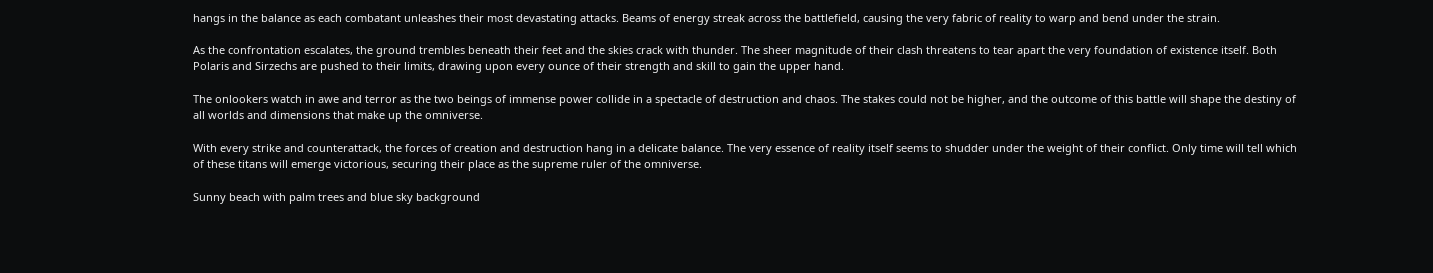hangs in the balance as each combatant unleashes their most devastating attacks. Beams of energy streak across the battlefield, causing the very fabric of reality to warp and bend under the strain.

As the confrontation escalates, the ground trembles beneath their feet and the skies crack with thunder. The sheer magnitude of their clash threatens to tear apart the very foundation of existence itself. Both Polaris and Sirzechs are pushed to their limits, drawing upon every ounce of their strength and skill to gain the upper hand.

The onlookers watch in awe and terror as the two beings of immense power collide in a spectacle of destruction and chaos. The stakes could not be higher, and the outcome of this battle will shape the destiny of all worlds and dimensions that make up the omniverse.

With every strike and counterattack, the forces of creation and destruction hang in a delicate balance. The very essence of reality itself seems to shudder under the weight of their conflict. Only time will tell which of these titans will emerge victorious, securing their place as the supreme ruler of the omniverse.

Sunny beach with palm trees and blue sky background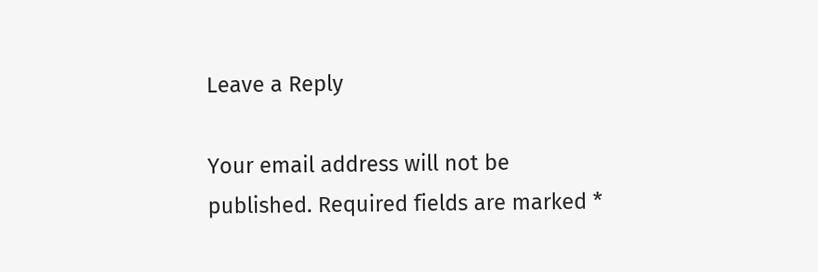Leave a Reply

Your email address will not be published. Required fields are marked *